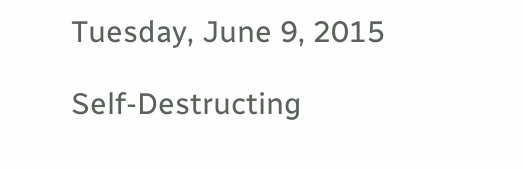Tuesday, June 9, 2015

Self-Destructing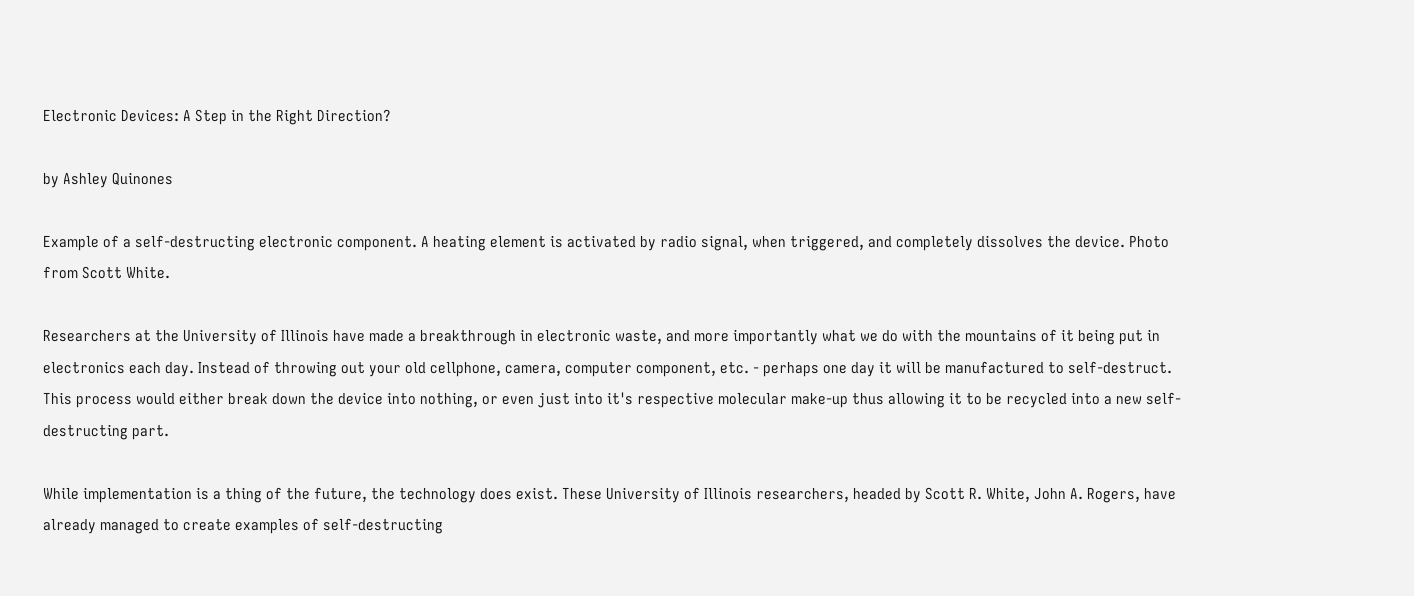Electronic Devices: A Step in the Right Direction?

by Ashley Quinones

Example of a self-destructing electronic component. A heating element is activated by radio signal, when triggered, and completely dissolves the device. Photo from Scott White.

Researchers at the University of Illinois have made a breakthrough in electronic waste, and more importantly what we do with the mountains of it being put in electronics each day. Instead of throwing out your old cellphone, camera, computer component, etc. - perhaps one day it will be manufactured to self-destruct. This process would either break down the device into nothing, or even just into it's respective molecular make-up thus allowing it to be recycled into a new self-destructing part.

While implementation is a thing of the future, the technology does exist. These University of Illinois researchers, headed by Scott R. White, John A. Rogers, have already managed to create examples of self-destructing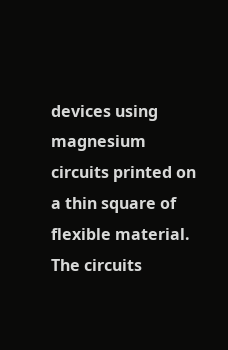devices using magnesium circuits printed on a thin square of flexible material. The circuits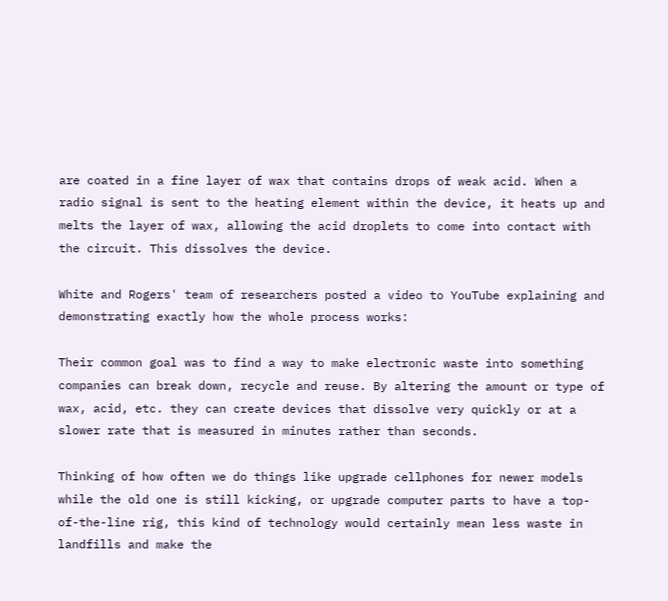are coated in a fine layer of wax that contains drops of weak acid. When a radio signal is sent to the heating element within the device, it heats up and melts the layer of wax, allowing the acid droplets to come into contact with the circuit. This dissolves the device.

White and Rogers' team of researchers posted a video to YouTube explaining and demonstrating exactly how the whole process works:

Their common goal was to find a way to make electronic waste into something companies can break down, recycle and reuse. By altering the amount or type of wax, acid, etc. they can create devices that dissolve very quickly or at a slower rate that is measured in minutes rather than seconds.

Thinking of how often we do things like upgrade cellphones for newer models while the old one is still kicking, or upgrade computer parts to have a top-of-the-line rig, this kind of technology would certainly mean less waste in landfills and make the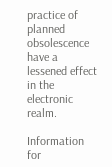practice of planned obsolescence have a lessened effect in the electronic realm.

Information for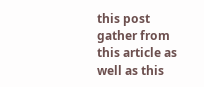this post gather from this article as well as this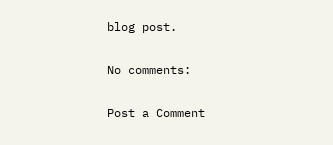blog post.

No comments:

Post a Comment